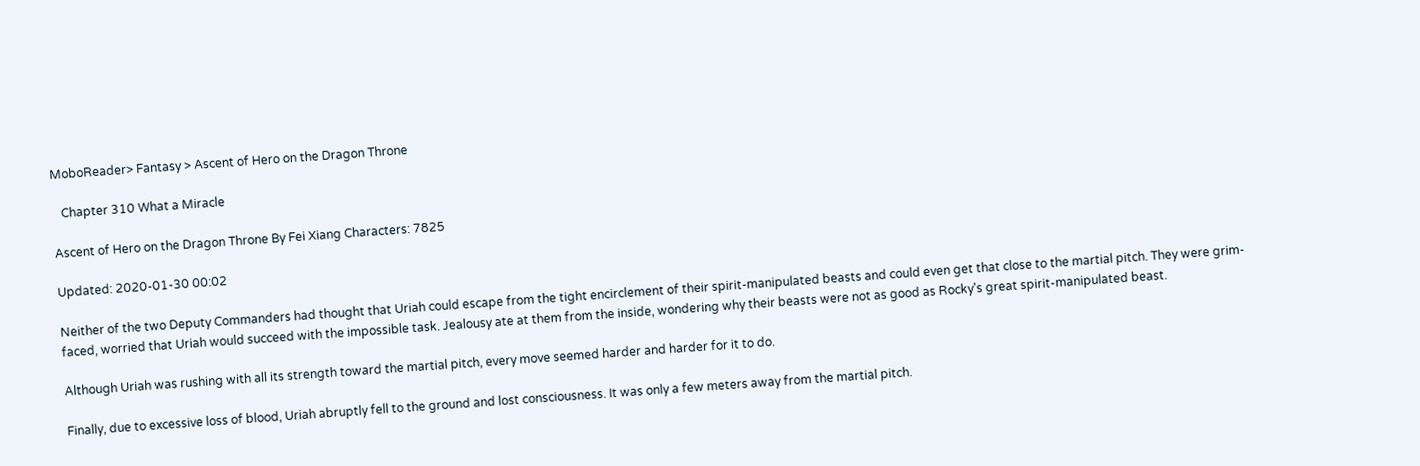MoboReader> Fantasy > Ascent of Hero on the Dragon Throne

   Chapter 310 What a Miracle

Ascent of Hero on the Dragon Throne By Fei Xiang Characters: 7825

Updated: 2020-01-30 00:02

Neither of the two Deputy Commanders had thought that Uriah could escape from the tight encirclement of their spirit-manipulated beasts and could even get that close to the martial pitch. They were grim-faced, worried that Uriah would succeed with the impossible task. Jealousy ate at them from the inside, wondering why their beasts were not as good as Rocky's great spirit-manipulated beast.

Although Uriah was rushing with all its strength toward the martial pitch, every move seemed harder and harder for it to do.

Finally, due to excessive loss of blood, Uriah abruptly fell to the ground and lost consciousness. It was only a few meters away from the martial pitch.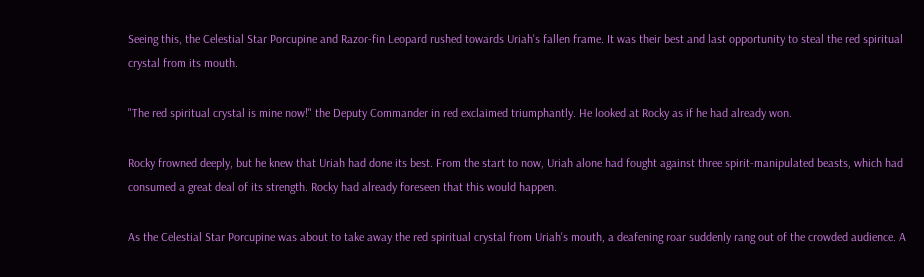Seeing this, the Celestial Star Porcupine and Razor-fin Leopard rushed towards Uriah's fallen frame. It was their best and last opportunity to steal the red spiritual crystal from its mouth.

"The red spiritual crystal is mine now!" the Deputy Commander in red exclaimed triumphantly. He looked at Rocky as if he had already won.

Rocky frowned deeply, but he knew that Uriah had done its best. From the start to now, Uriah alone had fought against three spirit-manipulated beasts, which had consumed a great deal of its strength. Rocky had already foreseen that this would happen.

As the Celestial Star Porcupine was about to take away the red spiritual crystal from Uriah's mouth, a deafening roar suddenly rang out of the crowded audience. A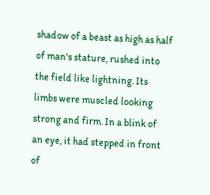shadow of a beast as high as half of man's stature, rushed into the field like lightning. Its limbs were muscled looking strong and firm. In a blink of an eye, it had stepped in front of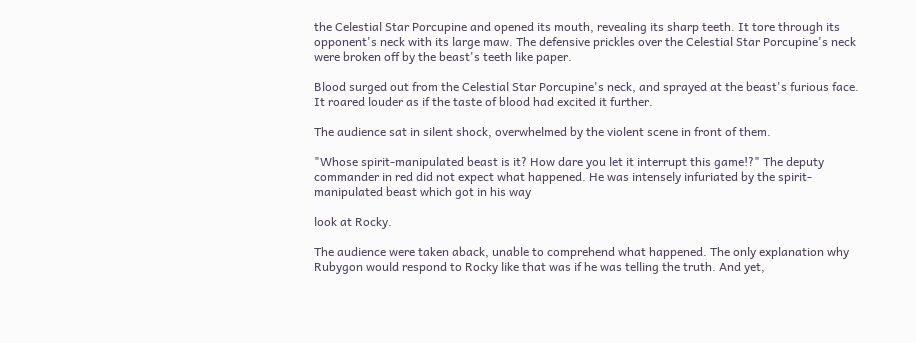the Celestial Star Porcupine and opened its mouth, revealing its sharp teeth. It tore through its opponent's neck with its large maw. The defensive prickles over the Celestial Star Porcupine's neck were broken off by the beast's teeth like paper.

Blood surged out from the Celestial Star Porcupine's neck, and sprayed at the beast's furious face. It roared louder as if the taste of blood had excited it further.

The audience sat in silent shock, overwhelmed by the violent scene in front of them.

"Whose spirit-manipulated beast is it? How dare you let it interrupt this game!?" The deputy commander in red did not expect what happened. He was intensely infuriated by the spirit-manipulated beast which got in his way

look at Rocky.

The audience were taken aback, unable to comprehend what happened. The only explanation why Rubygon would respond to Rocky like that was if he was telling the truth. And yet,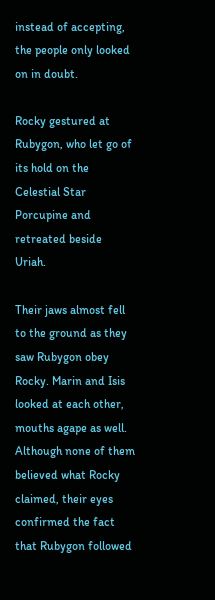instead of accepting, the people only looked on in doubt.

Rocky gestured at Rubygon, who let go of its hold on the Celestial Star Porcupine and retreated beside Uriah.

Their jaws almost fell to the ground as they saw Rubygon obey Rocky. Marin and Isis looked at each other, mouths agape as well. Although none of them believed what Rocky claimed, their eyes confirmed the fact that Rubygon followed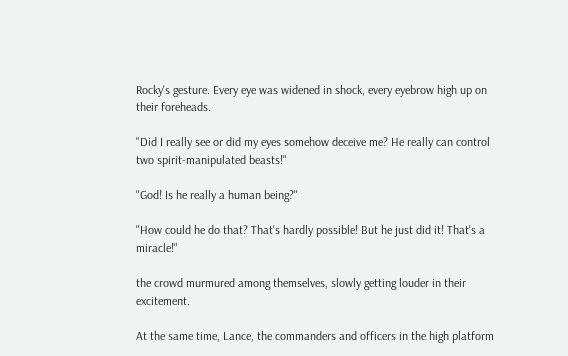Rocky's gesture. Every eye was widened in shock, every eyebrow high up on their foreheads.

"Did I really see or did my eyes somehow deceive me? He really can control two spirit-manipulated beasts!"

"God! Is he really a human being?"

"How could he do that? That's hardly possible! But he just did it! That's a miracle!"

the crowd murmured among themselves, slowly getting louder in their excitement.

At the same time, Lance, the commanders and officers in the high platform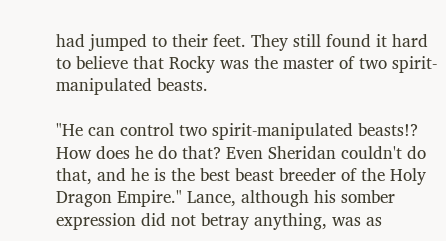had jumped to their feet. They still found it hard to believe that Rocky was the master of two spirit-manipulated beasts.

"He can control two spirit-manipulated beasts!? How does he do that? Even Sheridan couldn't do that, and he is the best beast breeder of the Holy Dragon Empire." Lance, although his somber expression did not betray anything, was as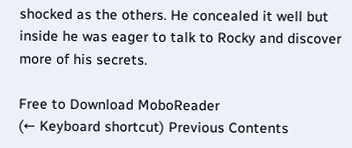shocked as the others. He concealed it well but inside he was eager to talk to Rocky and discover more of his secrets.

Free to Download MoboReader
(← Keyboard shortcut) Previous Contents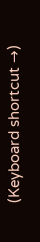(Keyboard shortcut →)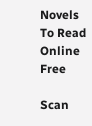Novels To Read Online Free

Scan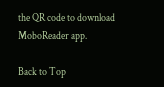the QR code to download MoboReader app.

Back to Top